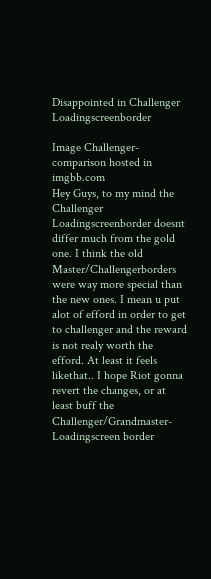Disappointed in Challenger Loadingscreenborder

Image Challenger-comparison hosted in imgbb.com
Hey Guys, to my mind the Challenger Loadingscreenborder doesnt differ much from the gold one. I think the old Master/Challengerborders were way more special than the new ones. I mean u put alot of efford in order to get to challenger and the reward is not realy worth the efford. At least it feels likethat.. I hope Riot gonna revert the changes, or at least buff the Challenger/Grandmaster-Loadingscreen border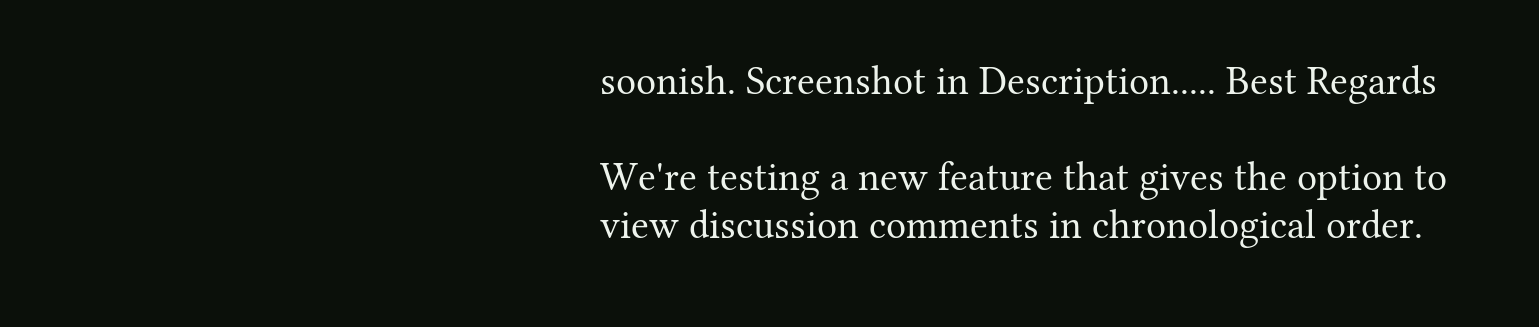soonish. Screenshot in Description..... Best Regards

We're testing a new feature that gives the option to view discussion comments in chronological order.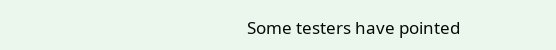Some testers have pointed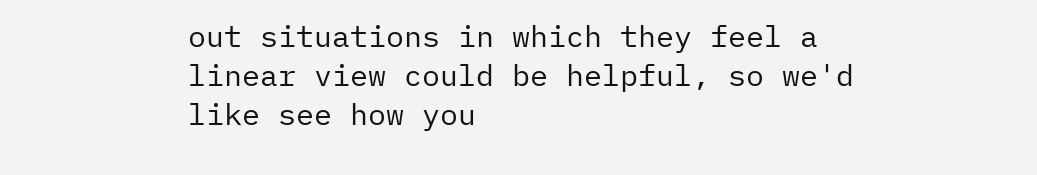out situations in which they feel a linear view could be helpful, so we'd like see how you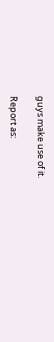guys make use of it.

Report as: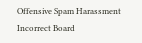Offensive Spam Harassment Incorrect Board